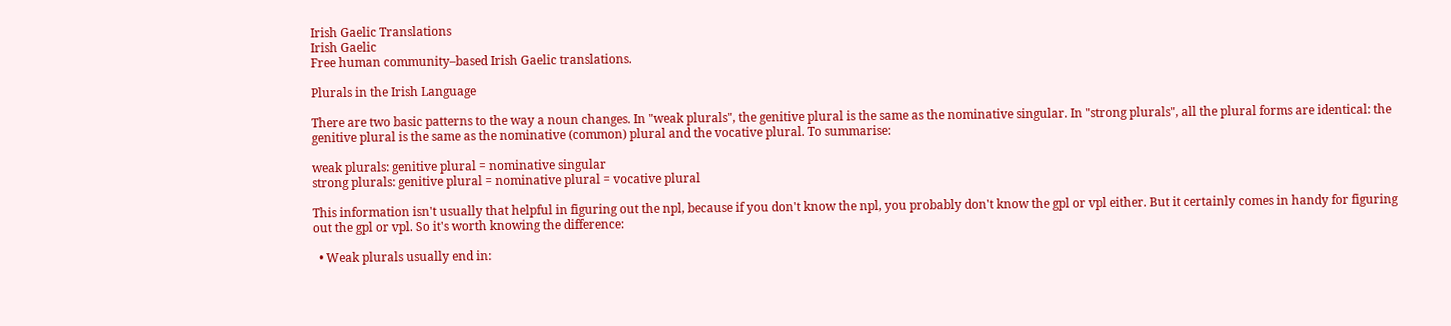Irish Gaelic Translations
Irish Gaelic
Free human community–based Irish Gaelic translations.

Plurals in the Irish Language

There are two basic patterns to the way a noun changes. In "weak plurals", the genitive plural is the same as the nominative singular. In "strong plurals", all the plural forms are identical: the genitive plural is the same as the nominative (common) plural and the vocative plural. To summarise:

weak plurals: genitive plural = nominative singular
strong plurals: genitive plural = nominative plural = vocative plural

This information isn't usually that helpful in figuring out the npl, because if you don't know the npl, you probably don't know the gpl or vpl either. But it certainly comes in handy for figuring out the gpl or vpl. So it's worth knowing the difference:

  • Weak plurals usually end in: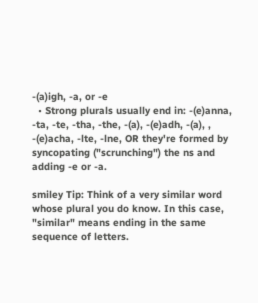-(a)igh, -a, or -e
  • Strong plurals usually end in: -(e)anna, -ta, -te, -tha, -the, -(a), -(e)adh, -(a), , -(e)acha, -lte, -lne, OR they're formed by syncopating ("scrunching") the ns and adding -e or -a.

smiley Tip: Think of a very similar word whose plural you do know. In this case, "similar" means ending in the same sequence of letters.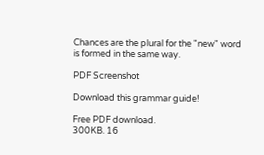Chances are the plural for the "new" word is formed in the same way.

PDF Screenshot

Download this grammar guide!

Free PDF download.
300KB. 16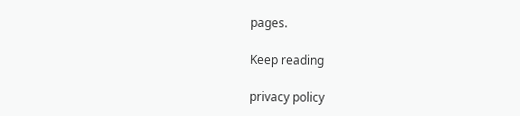pages.

Keep reading

privacy policy